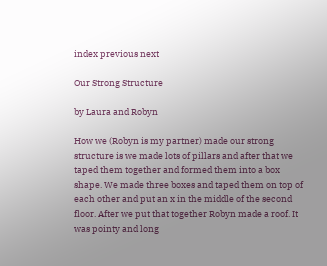index previous next

Our Strong Structure

by Laura and Robyn

How we (Robyn is my partner) made our strong structure is we made lots of pillars and after that we taped them together and formed them into a box shape. We made three boxes and taped them on top of each other and put an x in the middle of the second floor. After we put that together Robyn made a roof. It was pointy and long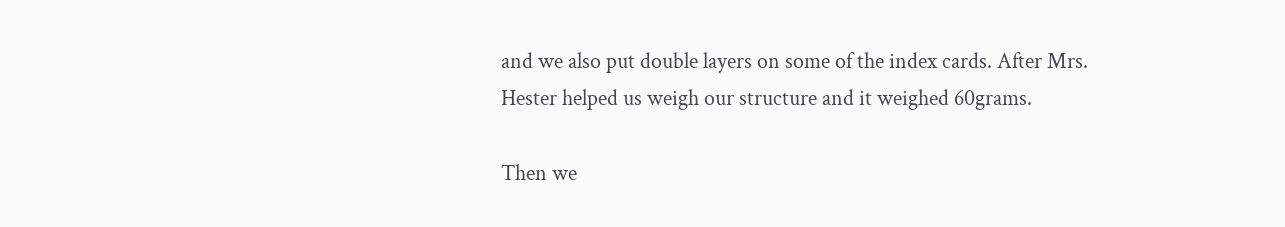and we also put double layers on some of the index cards. After Mrs. Hester helped us weigh our structure and it weighed 60grams.

Then we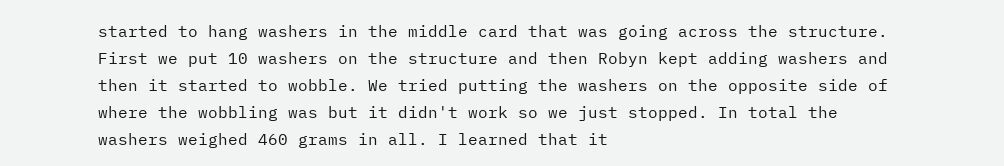started to hang washers in the middle card that was going across the structure. First we put 10 washers on the structure and then Robyn kept adding washers and then it started to wobble. We tried putting the washers on the opposite side of where the wobbling was but it didn't work so we just stopped. In total the washers weighed 460 grams in all. I learned that it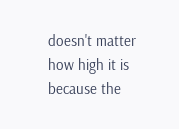doesn't matter how high it is because the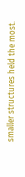smaller structures held the most.